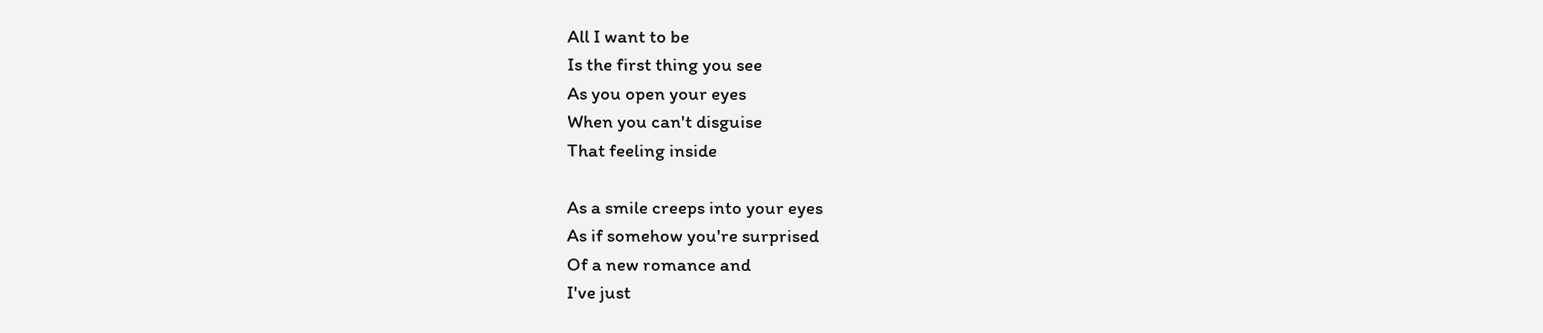All I want to be
Is the first thing you see
As you open your eyes
When you can't disguise
That feeling inside

As a smile creeps into your eyes
As if somehow you're surprised
Of a new romance and
I've just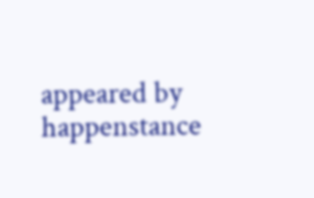appeared by happenstance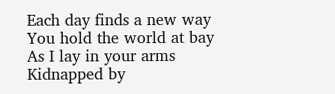Each day finds a new way
You hold the world at bay
As I lay in your arms
Kidnapped by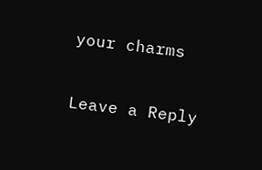your charms

Leave a Reply